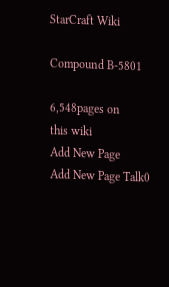StarCraft Wiki

Compound B-5801

6,548pages on
this wiki
Add New Page
Add New Page Talk0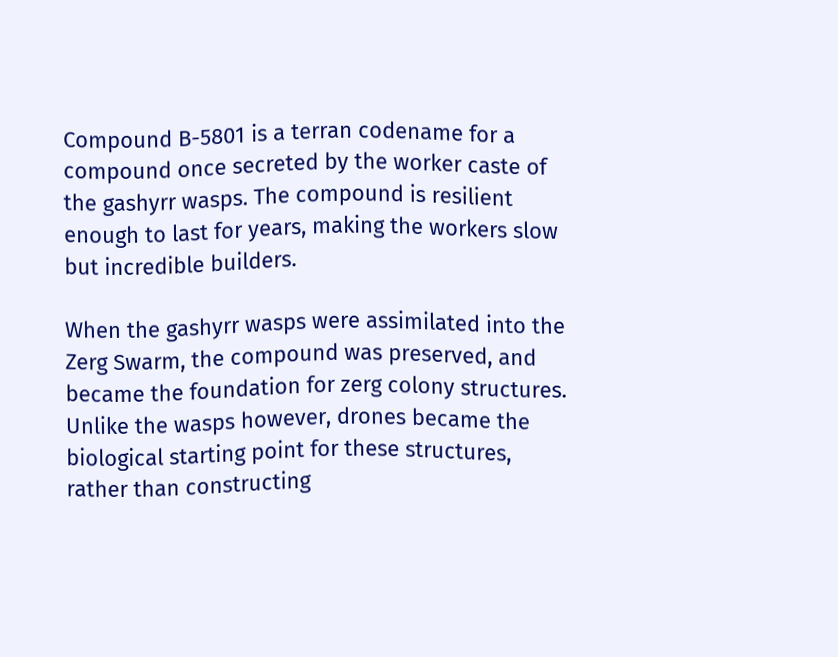Compound B-5801 is a terran codename for a compound once secreted by the worker caste of the gashyrr wasps. The compound is resilient enough to last for years, making the workers slow but incredible builders.

When the gashyrr wasps were assimilated into the Zerg Swarm, the compound was preserved, and became the foundation for zerg colony structures. Unlike the wasps however, drones became the biological starting point for these structures, rather than constructing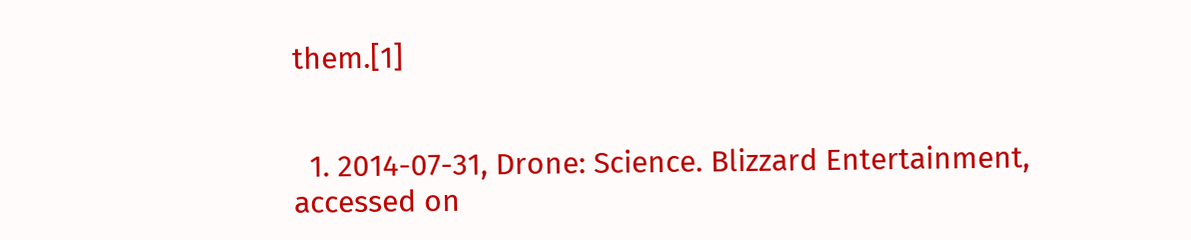them.[1]


  1. 2014-07-31, Drone: Science. Blizzard Entertainment, accessed on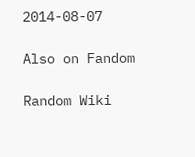2014-08-07

Also on Fandom

Random Wiki